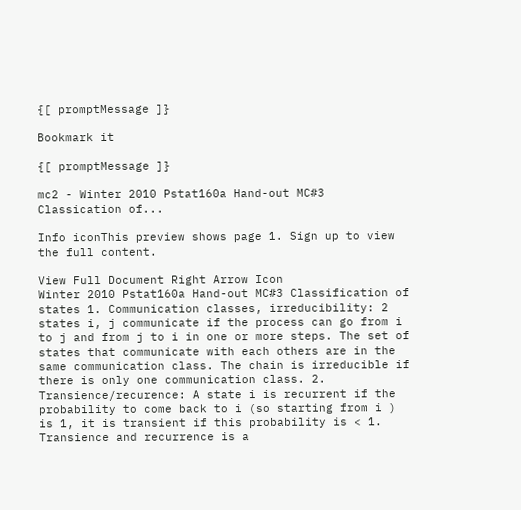{[ promptMessage ]}

Bookmark it

{[ promptMessage ]}

mc2 - Winter 2010 Pstat160a Hand-out MC#3 Classication of...

Info iconThis preview shows page 1. Sign up to view the full content.

View Full Document Right Arrow Icon
Winter 2010 Pstat160a Hand-out MC#3 Classification of states 1. Communication classes, irreducibility: 2 states i, j communicate if the process can go from i to j and from j to i in one or more steps. The set of states that communicate with each others are in the same communication class. The chain is irreducible if there is only one communication class. 2. Transience/recurence: A state i is recurrent if the probability to come back to i (so starting from i ) is 1, it is transient if this probability is < 1. Transience and recurrence is a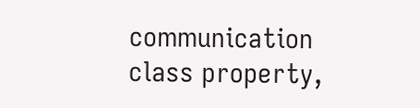communication class property,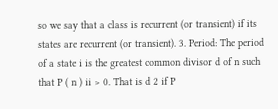so we say that a class is recurrent (or transient) if its states are recurrent (or transient). 3. Period: The period of a state i is the greatest common divisor d of n such that P ( n ) ii > 0. That is d 2 if P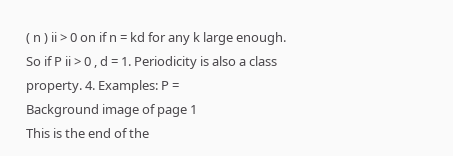( n ) ii > 0 on if n = kd for any k large enough. So if P ii > 0 , d = 1. Periodicity is also a class property. 4. Examples: P =
Background image of page 1
This is the end of the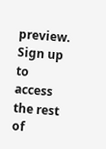preview. Sign up to access the rest of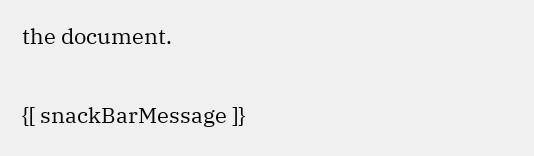the document.

{[ snackBarMessage ]}